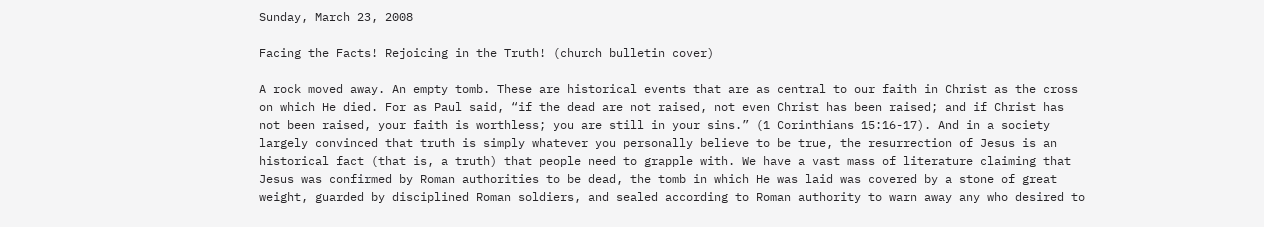Sunday, March 23, 2008

Facing the Facts! Rejoicing in the Truth! (church bulletin cover)

A rock moved away. An empty tomb. These are historical events that are as central to our faith in Christ as the cross on which He died. For as Paul said, “if the dead are not raised, not even Christ has been raised; and if Christ has not been raised, your faith is worthless; you are still in your sins.” (1 Corinthians 15:16-17). And in a society largely convinced that truth is simply whatever you personally believe to be true, the resurrection of Jesus is an historical fact (that is, a truth) that people need to grapple with. We have a vast mass of literature claiming that Jesus was confirmed by Roman authorities to be dead, the tomb in which He was laid was covered by a stone of great weight, guarded by disciplined Roman soldiers, and sealed according to Roman authority to warn away any who desired to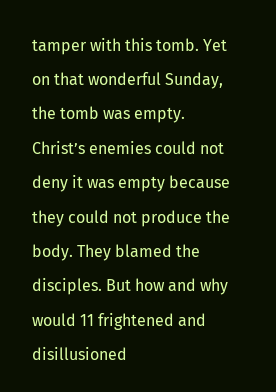tamper with this tomb. Yet on that wonderful Sunday, the tomb was empty. Christ’s enemies could not deny it was empty because they could not produce the body. They blamed the disciples. But how and why would 11 frightened and disillusioned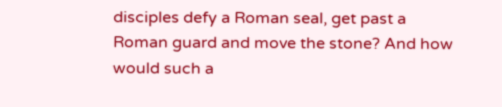disciples defy a Roman seal, get past a Roman guard and move the stone? And how would such a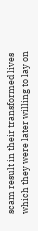scam result in their transformed lives which they were later willing to lay on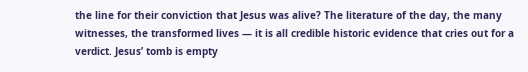the line for their conviction that Jesus was alive? The literature of the day, the many witnesses, the transformed lives — it is all credible historic evidence that cries out for a verdict. Jesus’ tomb is empty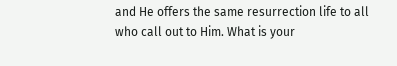and He offers the same resurrection life to all who call out to Him. What is your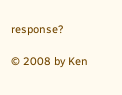response?

© 2008 by Ken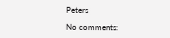Peters

No comments: